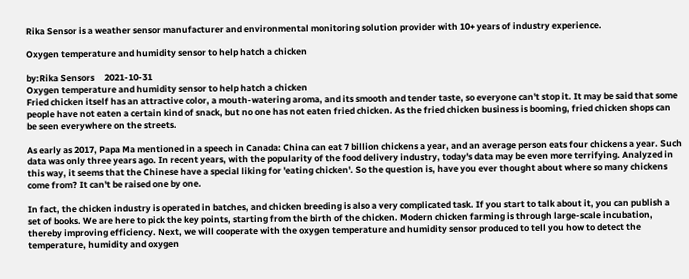Rika Sensor is a weather sensor manufacturer and environmental monitoring solution provider with 10+ years of industry experience.

Oxygen temperature and humidity sensor to help hatch a chicken

by:Rika Sensors     2021-10-31
Oxygen temperature and humidity sensor to help hatch a chicken
Fried chicken itself has an attractive color, a mouth-watering aroma, and its smooth and tender taste, so everyone can't stop it. It may be said that some people have not eaten a certain kind of snack, but no one has not eaten fried chicken. As the fried chicken business is booming, fried chicken shops can be seen everywhere on the streets.

As early as 2017, Papa Ma mentioned in a speech in Canada: China can eat 7 billion chickens a year, and an average person eats four chickens a year. Such data was only three years ago. In recent years, with the popularity of the food delivery industry, today's data may be even more terrifying. Analyzed in this way, it seems that the Chinese have a special liking for 'eating chicken'. So the question is, have you ever thought about where so many chickens come from? It can't be raised one by one.

In fact, the chicken industry is operated in batches, and chicken breeding is also a very complicated task. If you start to talk about it, you can publish a set of books. We are here to pick the key points, starting from the birth of the chicken. Modern chicken farming is through large-scale incubation, thereby improving efficiency. Next, we will cooperate with the oxygen temperature and humidity sensor produced to tell you how to detect the temperature, humidity and oxygen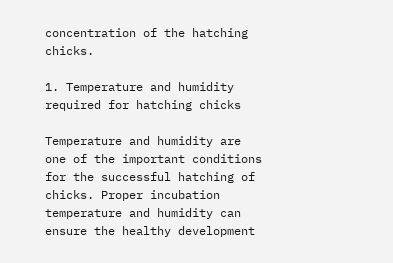concentration of the hatching chicks.

1. Temperature and humidity required for hatching chicks

Temperature and humidity are one of the important conditions for the successful hatching of chicks. Proper incubation temperature and humidity can ensure the healthy development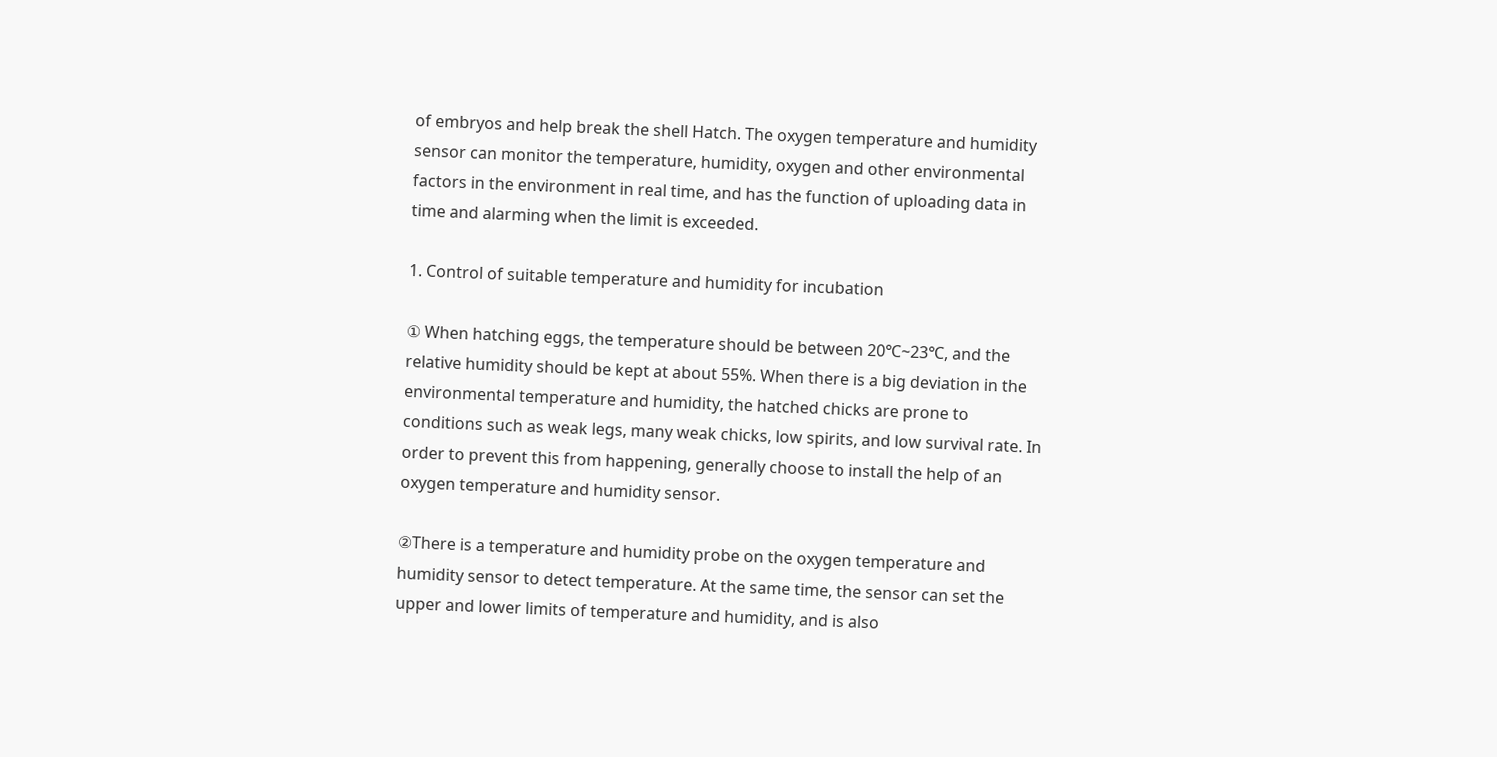of embryos and help break the shell Hatch. The oxygen temperature and humidity sensor can monitor the temperature, humidity, oxygen and other environmental factors in the environment in real time, and has the function of uploading data in time and alarming when the limit is exceeded.

1. Control of suitable temperature and humidity for incubation

① When hatching eggs, the temperature should be between 20℃~23℃, and the relative humidity should be kept at about 55%. When there is a big deviation in the environmental temperature and humidity, the hatched chicks are prone to conditions such as weak legs, many weak chicks, low spirits, and low survival rate. In order to prevent this from happening, generally choose to install the help of an oxygen temperature and humidity sensor.

②There is a temperature and humidity probe on the oxygen temperature and humidity sensor to detect temperature. At the same time, the sensor can set the upper and lower limits of temperature and humidity, and is also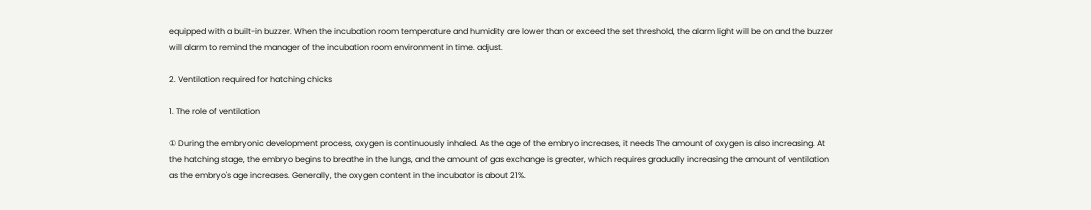equipped with a built-in buzzer. When the incubation room temperature and humidity are lower than or exceed the set threshold, the alarm light will be on and the buzzer will alarm to remind the manager of the incubation room environment in time. adjust.

2. Ventilation required for hatching chicks

1. The role of ventilation

① During the embryonic development process, oxygen is continuously inhaled. As the age of the embryo increases, it needs The amount of oxygen is also increasing. At the hatching stage, the embryo begins to breathe in the lungs, and the amount of gas exchange is greater, which requires gradually increasing the amount of ventilation as the embryo's age increases. Generally, the oxygen content in the incubator is about 21%.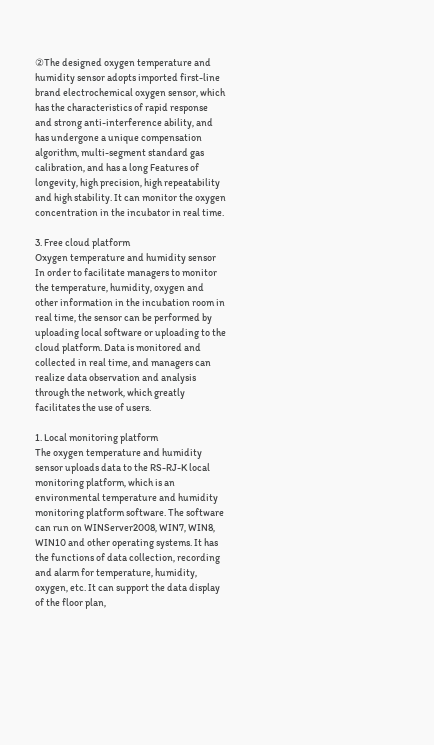②The designed oxygen temperature and humidity sensor adopts imported first-line brand electrochemical oxygen sensor, which has the characteristics of rapid response and strong anti-interference ability, and has undergone a unique compensation algorithm, multi-segment standard gas calibration, and has a long Features of longevity, high precision, high repeatability and high stability. It can monitor the oxygen concentration in the incubator in real time.

3. Free cloud platform
Oxygen temperature and humidity sensor In order to facilitate managers to monitor the temperature, humidity, oxygen and other information in the incubation room in real time, the sensor can be performed by uploading local software or uploading to the cloud platform. Data is monitored and collected in real time, and managers can realize data observation and analysis through the network, which greatly facilitates the use of users.

1. Local monitoring platform
The oxygen temperature and humidity sensor uploads data to the RS-RJ-K local monitoring platform, which is an environmental temperature and humidity monitoring platform software. The software can run on WINServer2008, WIN7, WIN8, WIN10 and other operating systems. It has the functions of data collection, recording and alarm for temperature, humidity, oxygen, etc. It can support the data display of the floor plan,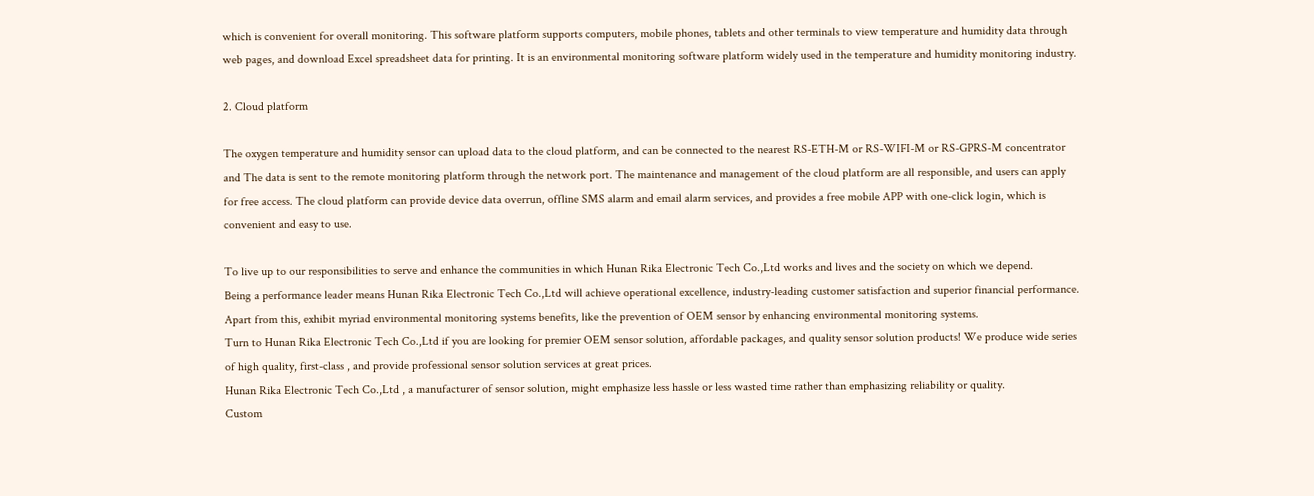which is convenient for overall monitoring. This software platform supports computers, mobile phones, tablets and other terminals to view temperature and humidity data through web pages, and download Excel spreadsheet data for printing. It is an environmental monitoring software platform widely used in the temperature and humidity monitoring industry.

2. Cloud platform

The oxygen temperature and humidity sensor can upload data to the cloud platform, and can be connected to the nearest RS-ETH-M or RS-WIFI-M or RS-GPRS-M concentrator and The data is sent to the remote monitoring platform through the network port. The maintenance and management of the cloud platform are all responsible, and users can apply for free access. The cloud platform can provide device data overrun, offline SMS alarm and email alarm services, and provides a free mobile APP with one-click login, which is convenient and easy to use.

To live up to our responsibilities to serve and enhance the communities in which Hunan Rika Electronic Tech Co.,Ltd works and lives and the society on which we depend.
Being a performance leader means Hunan Rika Electronic Tech Co.,Ltd will achieve operational excellence, industry-leading customer satisfaction and superior financial performance.
Apart from this, exhibit myriad environmental monitoring systems benefits, like the prevention of OEM sensor by enhancing environmental monitoring systems.
Turn to Hunan Rika Electronic Tech Co.,Ltd if you are looking for premier OEM sensor solution, affordable packages, and quality sensor solution products! We produce wide series of high quality, first-class , and provide professional sensor solution services at great prices.
Hunan Rika Electronic Tech Co.,Ltd , a manufacturer of sensor solution, might emphasize less hassle or less wasted time rather than emphasizing reliability or quality.
Custom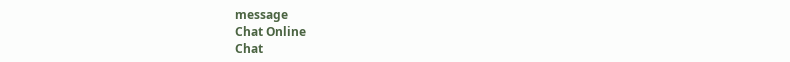message
Chat Online
Chat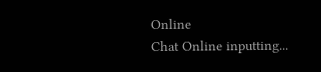Online
Chat Online inputting...